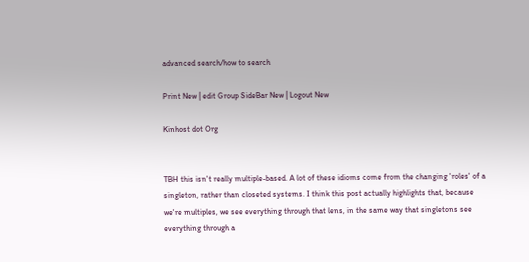advanced search/how to search

Print New | edit Group SideBar New | Logout New

Kinhost dot Org


TBH this isn't really multiple-based. A lot of these idioms come from the changing 'roles' of a singleton, rather than closeted systems. I think this post actually highlights that, because we're multiples, we see everything through that lens, in the same way that singletons see everything through a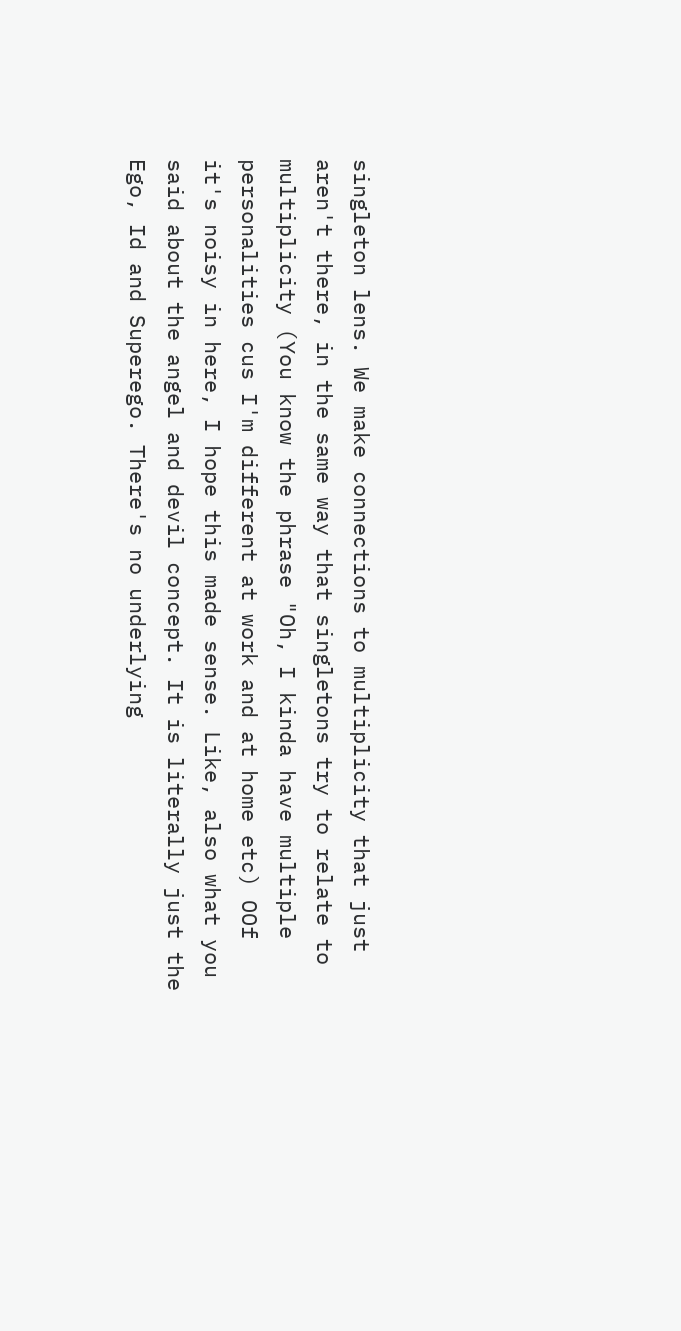singleton lens. We make connections to multiplicity that just aren't there, in the same way that singletons try to relate to multiplicity (You know the phrase "Oh, I kinda have multiple personalities cus I'm different at work and at home etc) OOf it's noisy in here, I hope this made sense. Like, also what you said about the angel and devil concept. It is literally just the Ego, Id and Superego. There's no underlying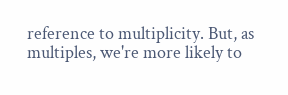reference to multiplicity. But, as multiples, we're more likely to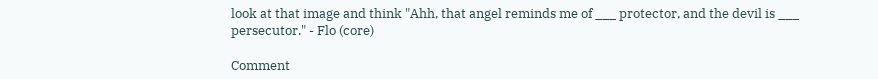look at that image and think "Ahh, that angel reminds me of ___ protector, and the devil is ___ persecutor." - Flo (core)

Comment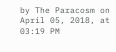by The Paracosm on April 05, 2018, at 03:19 PM